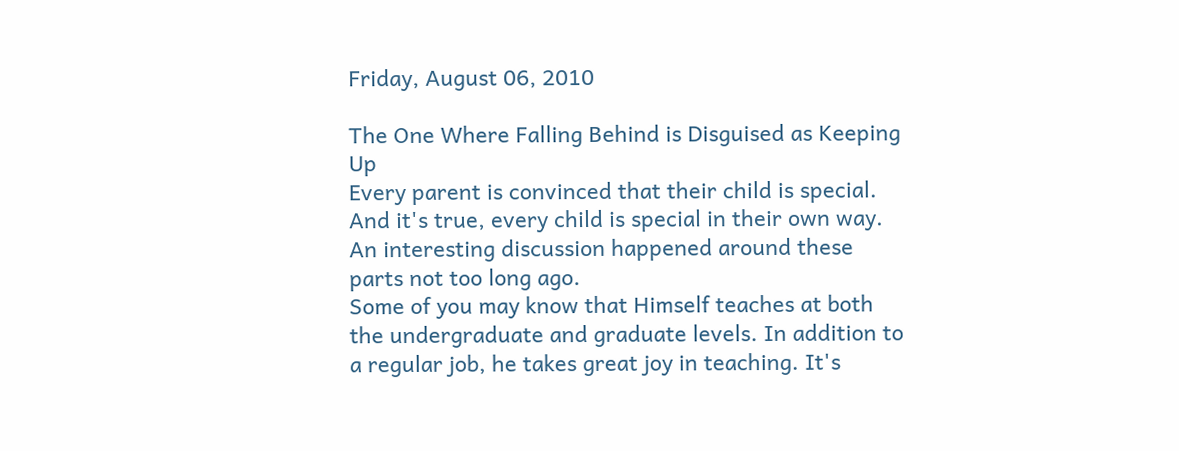Friday, August 06, 2010

The One Where Falling Behind is Disguised as Keeping Up
Every parent is convinced that their child is special. And it's true, every child is special in their own way.
An interesting discussion happened around these parts not too long ago.
Some of you may know that Himself teaches at both the undergraduate and graduate levels. In addition to a regular job, he takes great joy in teaching. It's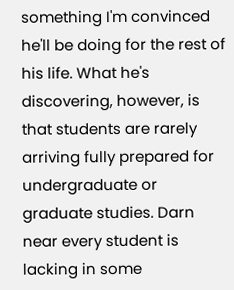something I'm convinced he'll be doing for the rest of his life. What he's discovering, however, is that students are rarely arriving fully prepared for undergraduate or graduate studies. Darn near every student is lacking in some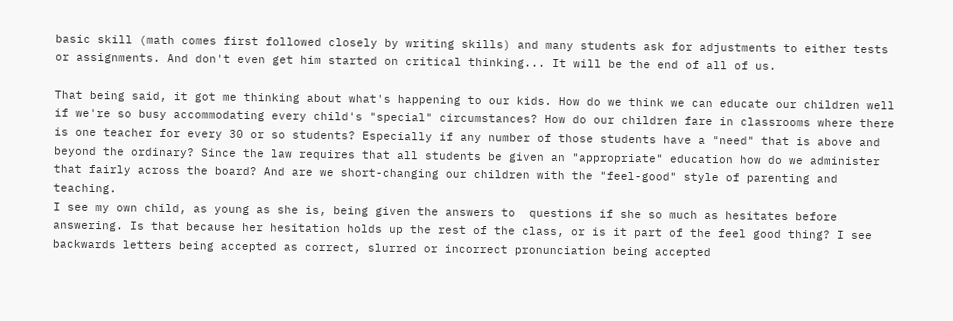basic skill (math comes first followed closely by writing skills) and many students ask for adjustments to either tests or assignments. And don't even get him started on critical thinking... It will be the end of all of us.

That being said, it got me thinking about what's happening to our kids. How do we think we can educate our children well if we're so busy accommodating every child's "special" circumstances? How do our children fare in classrooms where there is one teacher for every 30 or so students? Especially if any number of those students have a "need" that is above and beyond the ordinary? Since the law requires that all students be given an "appropriate" education how do we administer that fairly across the board? And are we short-changing our children with the "feel-good" style of parenting and teaching.
I see my own child, as young as she is, being given the answers to  questions if she so much as hesitates before answering. Is that because her hesitation holds up the rest of the class, or is it part of the feel good thing? I see backwards letters being accepted as correct, slurred or incorrect pronunciation being accepted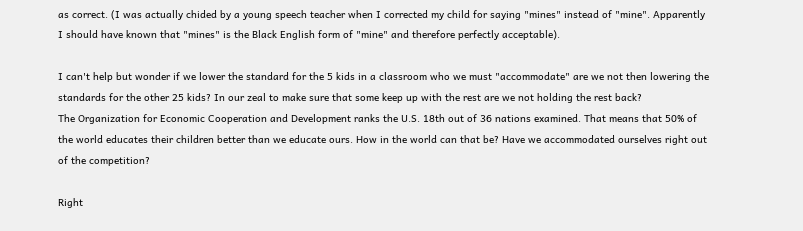as correct. (I was actually chided by a young speech teacher when I corrected my child for saying "mines" instead of "mine". Apparently I should have known that "mines" is the Black English form of "mine" and therefore perfectly acceptable).

I can't help but wonder if we lower the standard for the 5 kids in a classroom who we must "accommodate" are we not then lowering the standards for the other 25 kids? In our zeal to make sure that some keep up with the rest are we not holding the rest back?
The Organization for Economic Cooperation and Development ranks the U.S. 18th out of 36 nations examined. That means that 50% of the world educates their children better than we educate ours. How in the world can that be? Have we accommodated ourselves right out of the competition?

Right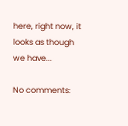here, right now, it looks as though we have...

No comments: